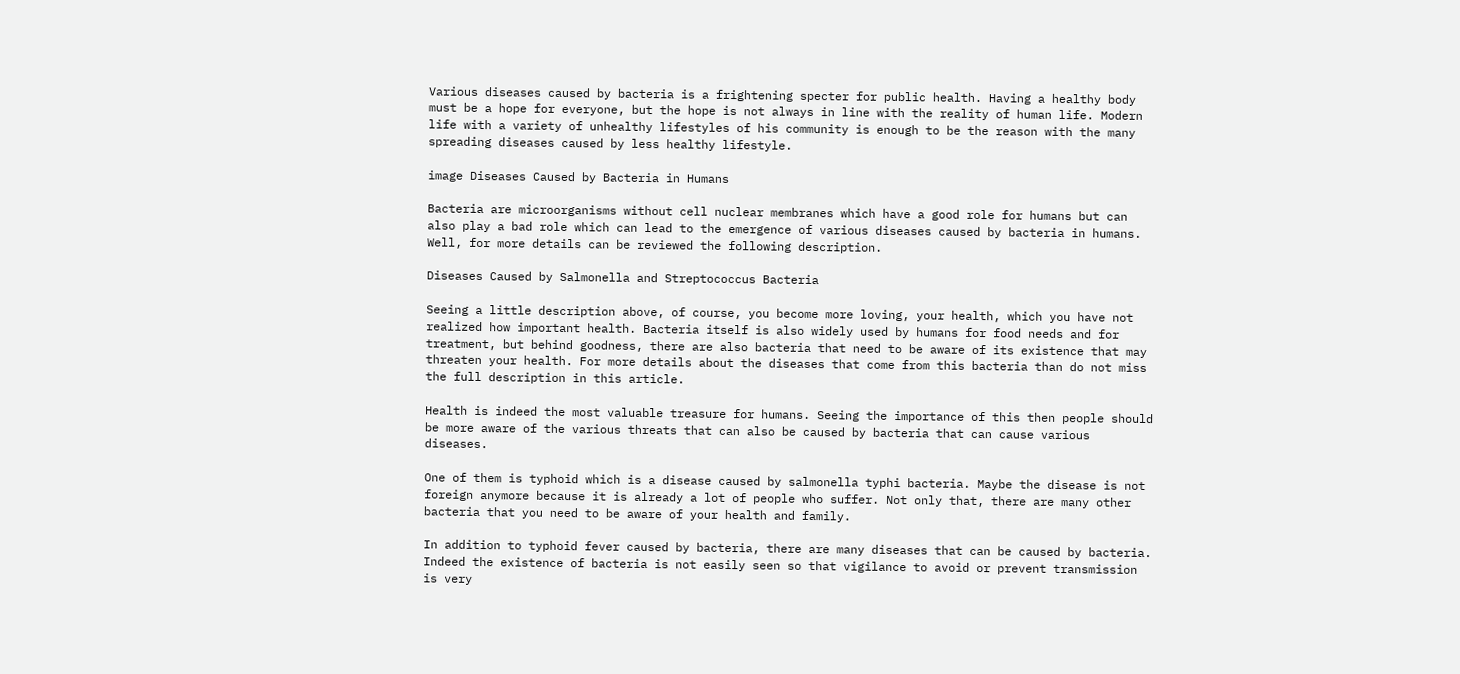Various diseases caused by bacteria is a frightening specter for public health. Having a healthy body must be a hope for everyone, but the hope is not always in line with the reality of human life. Modern life with a variety of unhealthy lifestyles of his community is enough to be the reason with the many spreading diseases caused by less healthy lifestyle.

image Diseases Caused by Bacteria in Humans

Bacteria are microorganisms without cell nuclear membranes which have a good role for humans but can also play a bad role which can lead to the emergence of various diseases caused by bacteria in humans. Well, for more details can be reviewed the following description.

Diseases Caused by Salmonella and Streptococcus Bacteria

Seeing a little description above, of course, you become more loving, your health, which you have not realized how important health. Bacteria itself is also widely used by humans for food needs and for treatment, but behind goodness, there are also bacteria that need to be aware of its existence that may threaten your health. For more details about the diseases that come from this bacteria than do not miss the full description in this article.

Health is indeed the most valuable treasure for humans. Seeing the importance of this then people should be more aware of the various threats that can also be caused by bacteria that can cause various diseases.

One of them is typhoid which is a disease caused by salmonella typhi bacteria. Maybe the disease is not foreign anymore because it is already a lot of people who suffer. Not only that, there are many other bacteria that you need to be aware of your health and family.

In addition to typhoid fever caused by bacteria, there are many diseases that can be caused by bacteria. Indeed the existence of bacteria is not easily seen so that vigilance to avoid or prevent transmission is very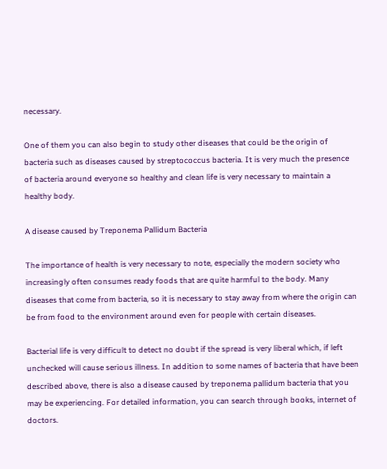necessary.

One of them you can also begin to study other diseases that could be the origin of bacteria such as diseases caused by streptococcus bacteria. It is very much the presence of bacteria around everyone so healthy and clean life is very necessary to maintain a healthy body.

A disease caused by Treponema Pallidum Bacteria

The importance of health is very necessary to note, especially the modern society who increasingly often consumes ready foods that are quite harmful to the body. Many diseases that come from bacteria, so it is necessary to stay away from where the origin can be from food to the environment around even for people with certain diseases.

Bacterial life is very difficult to detect no doubt if the spread is very liberal which, if left unchecked will cause serious illness. In addition to some names of bacteria that have been described above, there is also a disease caused by treponema pallidum bacteria that you may be experiencing. For detailed information, you can search through books, internet of doctors.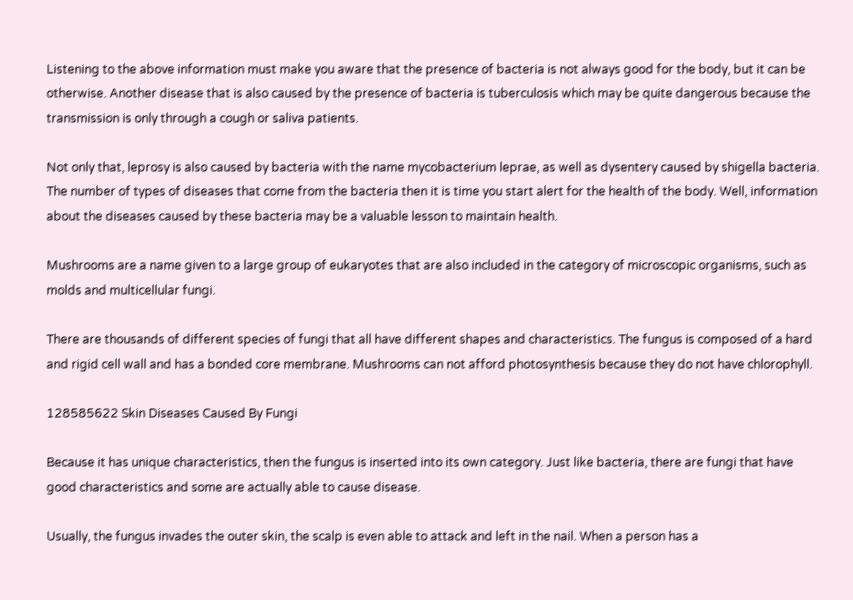Listening to the above information must make you aware that the presence of bacteria is not always good for the body, but it can be otherwise. Another disease that is also caused by the presence of bacteria is tuberculosis which may be quite dangerous because the transmission is only through a cough or saliva patients.

Not only that, leprosy is also caused by bacteria with the name mycobacterium leprae, as well as dysentery caused by shigella bacteria. The number of types of diseases that come from the bacteria then it is time you start alert for the health of the body. Well, information about the diseases caused by these bacteria may be a valuable lesson to maintain health.

Mushrooms are a name given to a large group of eukaryotes that are also included in the category of microscopic organisms, such as molds and multicellular fungi.

There are thousands of different species of fungi that all have different shapes and characteristics. The fungus is composed of a hard and rigid cell wall and has a bonded core membrane. Mushrooms can not afford photosynthesis because they do not have chlorophyll.

128585622 Skin Diseases Caused By Fungi

Because it has unique characteristics, then the fungus is inserted into its own category. Just like bacteria, there are fungi that have good characteristics and some are actually able to cause disease.

Usually, the fungus invades the outer skin, the scalp is even able to attack and left in the nail. When a person has a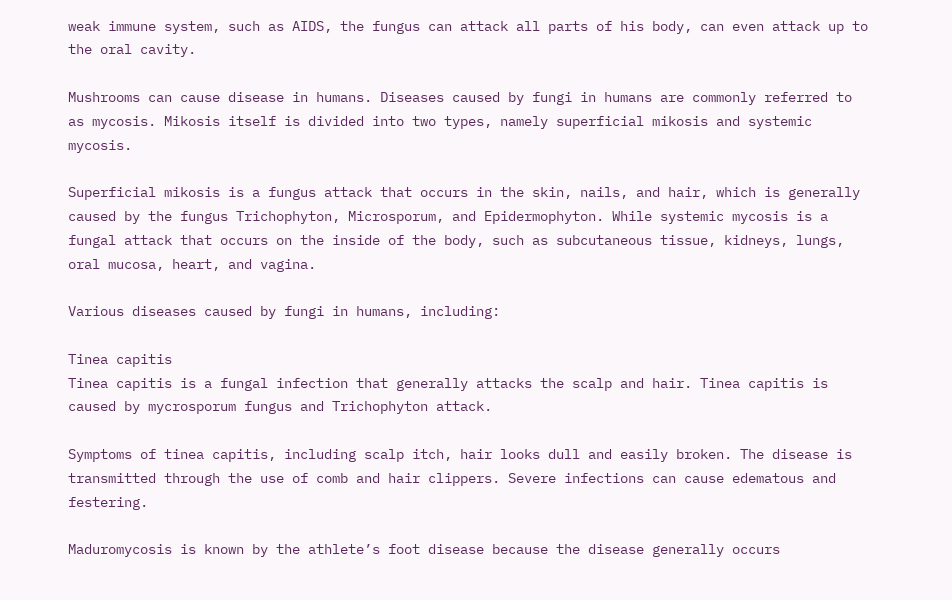weak immune system, such as AIDS, the fungus can attack all parts of his body, can even attack up to the oral cavity.

Mushrooms can cause disease in humans. Diseases caused by fungi in humans are commonly referred to as mycosis. Mikosis itself is divided into two types, namely superficial mikosis and systemic mycosis.

Superficial mikosis is a fungus attack that occurs in the skin, nails, and hair, which is generally caused by the fungus Trichophyton, Microsporum, and Epidermophyton. While systemic mycosis is a fungal attack that occurs on the inside of the body, such as subcutaneous tissue, kidneys, lungs, oral mucosa, heart, and vagina.

Various diseases caused by fungi in humans, including:

Tinea capitis
Tinea capitis is a fungal infection that generally attacks the scalp and hair. Tinea capitis is caused by mycrosporum fungus and Trichophyton attack.

Symptoms of tinea capitis, including scalp itch, hair looks dull and easily broken. The disease is transmitted through the use of comb and hair clippers. Severe infections can cause edematous and festering.

Maduromycosis is known by the athlete’s foot disease because the disease generally occurs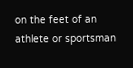on the feet of an athlete or sportsman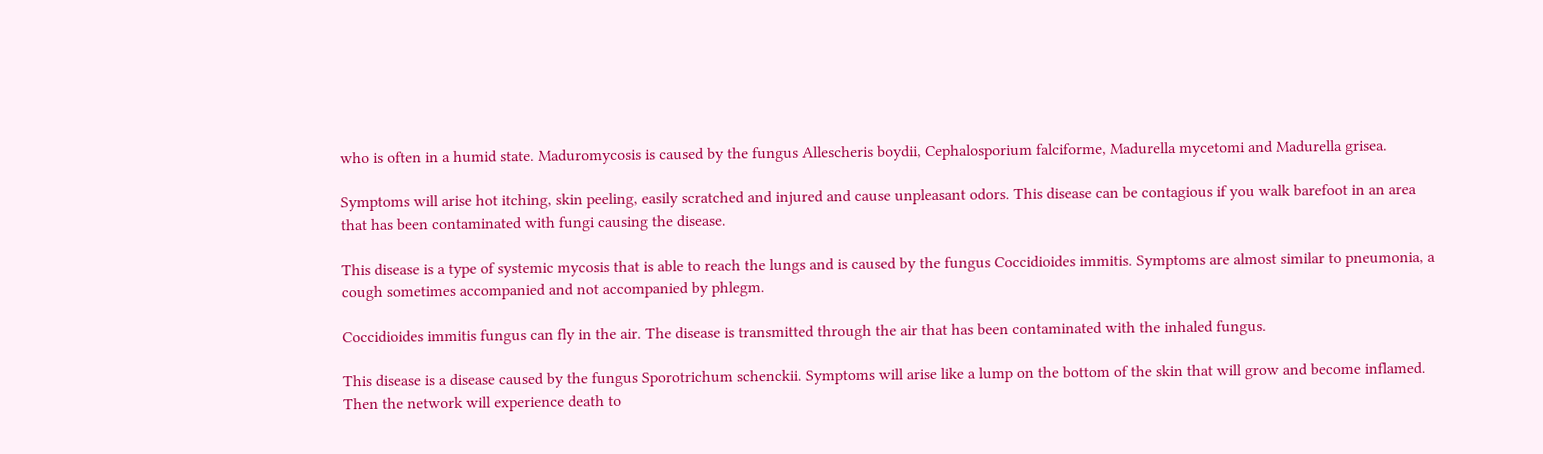who is often in a humid state. Maduromycosis is caused by the fungus Allescheris boydii, Cephalosporium falciforme, Madurella mycetomi and Madurella grisea.

Symptoms will arise hot itching, skin peeling, easily scratched and injured and cause unpleasant odors. This disease can be contagious if you walk barefoot in an area that has been contaminated with fungi causing the disease.

This disease is a type of systemic mycosis that is able to reach the lungs and is caused by the fungus Coccidioides immitis. Symptoms are almost similar to pneumonia, a cough sometimes accompanied and not accompanied by phlegm.

Coccidioides immitis fungus can fly in the air. The disease is transmitted through the air that has been contaminated with the inhaled fungus.

This disease is a disease caused by the fungus Sporotrichum schenckii. Symptoms will arise like a lump on the bottom of the skin that will grow and become inflamed. Then the network will experience death to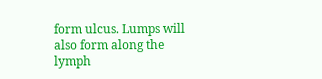form ulcus. Lumps will also form along the lymph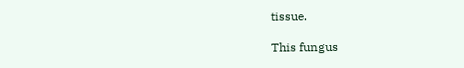tissue.

This fungus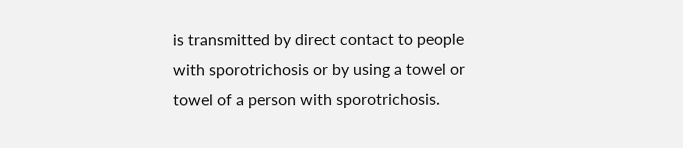is transmitted by direct contact to people with sporotrichosis or by using a towel or towel of a person with sporotrichosis.